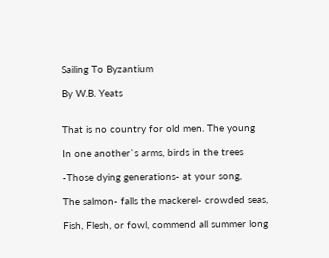Sailing To Byzantium

By W.B. Yeats


That is no country for old men. The young

In one another`s arms, birds in the trees

-Those dying generations- at your song,

The salmon- falls the mackerel- crowded seas,

Fish, Flesh, or fowl, commend all summer long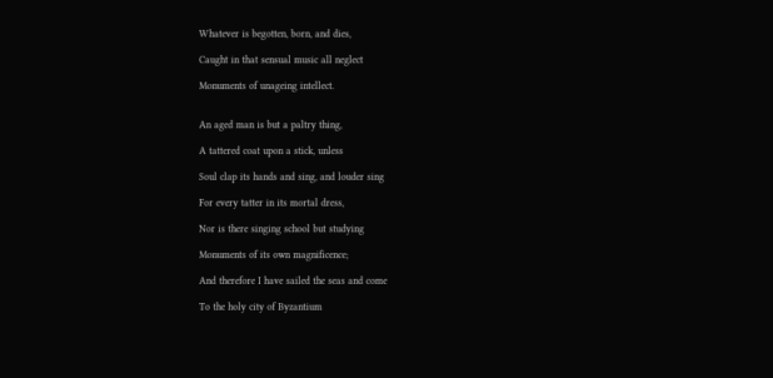Whatever is begotten, born, and dies,

Caught in that sensual music all neglect

Monuments of unageing intellect.


An aged man is but a paltry thing,

A tattered coat upon a stick, unless

Soul clap its hands and sing, and louder sing

For every tatter in its mortal dress,

Nor is there singing school but studying

Monuments of its own magnificence;

And therefore I have sailed the seas and come

To the holy city of Byzantium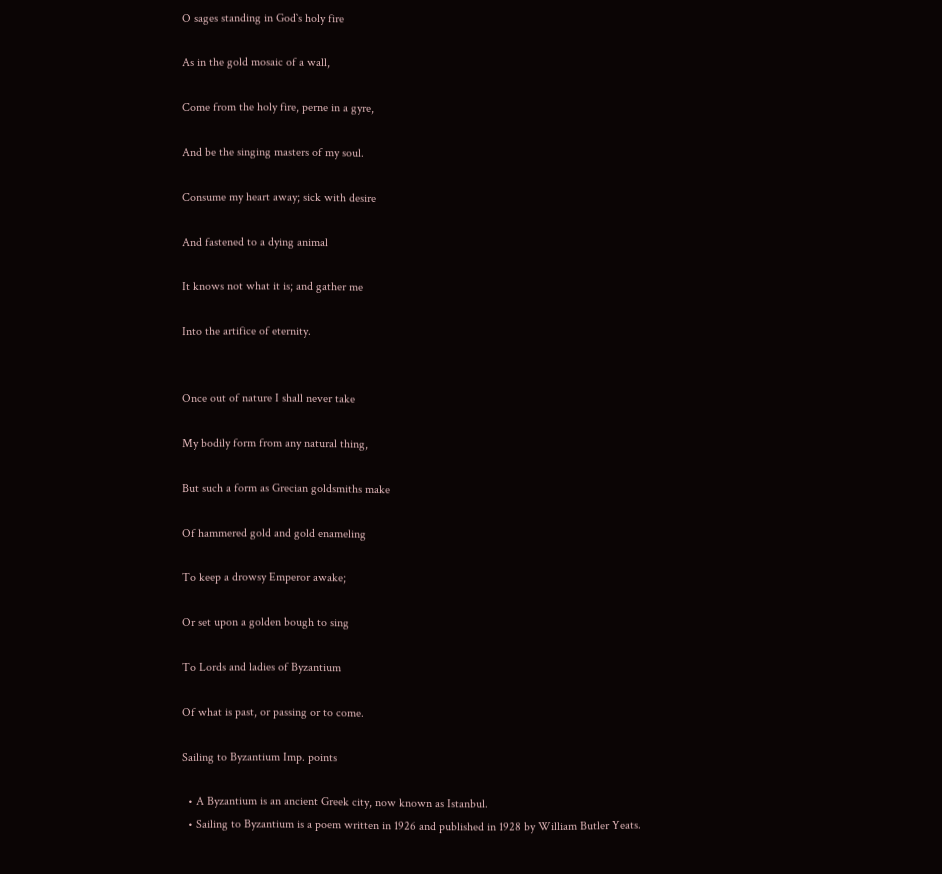O sages standing in God`s holy fire

As in the gold mosaic of a wall,

Come from the holy fire, perne in a gyre,

And be the singing masters of my soul.

Consume my heart away; sick with desire

And fastened to a dying animal

It knows not what it is; and gather me

Into the artifice of eternity.


Once out of nature I shall never take

My bodily form from any natural thing,

But such a form as Grecian goldsmiths make

Of hammered gold and gold enameling

To keep a drowsy Emperor awake;

Or set upon a golden bough to sing

To Lords and ladies of Byzantium

Of what is past, or passing or to come.

Sailing to Byzantium Imp. points

  • A Byzantium is an ancient Greek city, now known as Istanbul.
  • Sailing to Byzantium is a poem written in 1926 and published in 1928 by William Butler Yeats.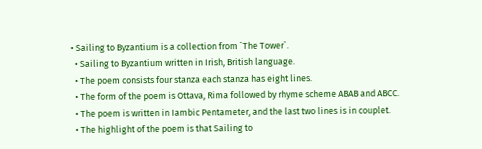• Sailing to Byzantium is a collection from `The Tower`.
  • Sailing to Byzantium written in Irish, British language.
  • The poem consists four stanza each stanza has eight lines.
  • The form of the poem is Ottava, Rima followed by rhyme scheme ABAB and ABCC.
  • The poem is written in Iambic Pentameter, and the last two lines is in couplet.
  • The highlight of the poem is that Sailing to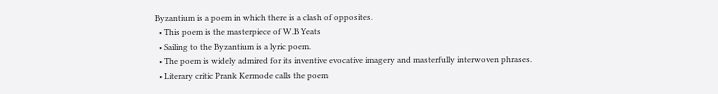Byzantium is a poem in which there is a clash of opposites.
  • This poem is the masterpiece of W.B Yeats
  • Sailing to the Byzantium is a lyric poem.
  • The poem is widely admired for its inventive evocative imagery and masterfully interwoven phrases.
  • Literary critic Prank Kermode calls the poem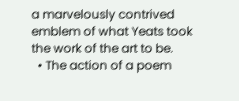a marvelously contrived emblem of what Yeats took the work of the art to be.
  • The action of a poem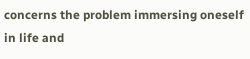concerns the problem immersing oneself in life and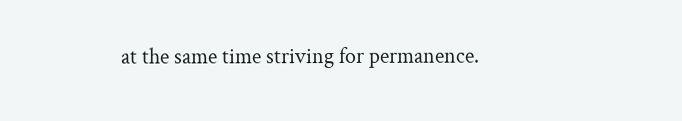at the same time striving for permanence.